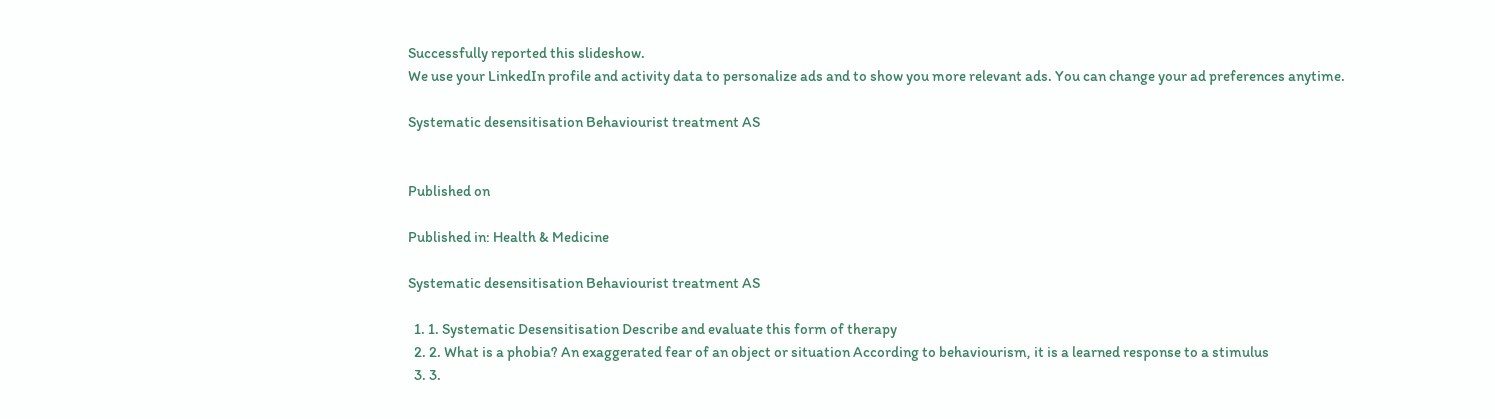Successfully reported this slideshow.
We use your LinkedIn profile and activity data to personalize ads and to show you more relevant ads. You can change your ad preferences anytime.

Systematic desensitisation Behaviourist treatment AS


Published on

Published in: Health & Medicine

Systematic desensitisation Behaviourist treatment AS

  1. 1. Systematic Desensitisation Describe and evaluate this form of therapy
  2. 2. What is a phobia? An exaggerated fear of an object or situation According to behaviourism, it is a learned response to a stimulus
  3. 3.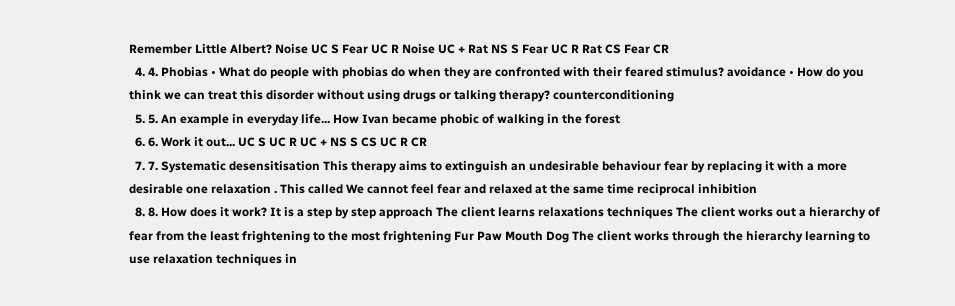Remember Little Albert? Noise UC S Fear UC R Noise UC + Rat NS S Fear UC R Rat CS Fear CR
  4. 4. Phobias • What do people with phobias do when they are confronted with their feared stimulus? avoidance • How do you think we can treat this disorder without using drugs or talking therapy? counterconditioning
  5. 5. An example in everyday life... How Ivan became phobic of walking in the forest
  6. 6. Work it out... UC S UC R UC + NS S CS UC R CR
  7. 7. Systematic desensitisation This therapy aims to extinguish an undesirable behaviour fear by replacing it with a more desirable one relaxation . This called We cannot feel fear and relaxed at the same time reciprocal inhibition
  8. 8. How does it work? It is a step by step approach The client learns relaxations techniques The client works out a hierarchy of fear from the least frightening to the most frightening Fur Paw Mouth Dog The client works through the hierarchy learning to use relaxation techniques in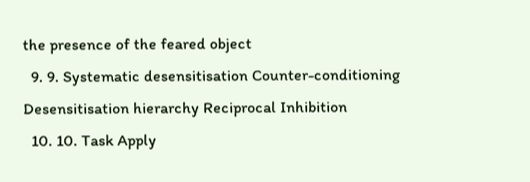the presence of the feared object
  9. 9. Systematic desensitisation Counter-conditioning Desensitisation hierarchy Reciprocal Inhibition
  10. 10. Task Apply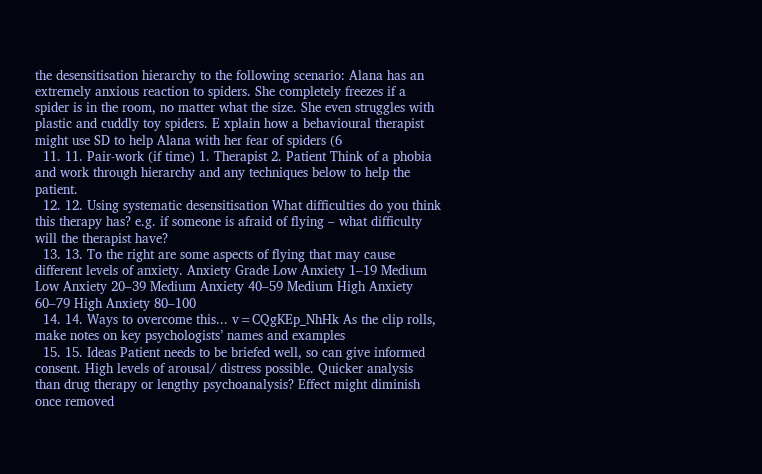the desensitisation hierarchy to the following scenario: Alana has an extremely anxious reaction to spiders. She completely freezes if a spider is in the room, no matter what the size. She even struggles with plastic and cuddly toy spiders. E xplain how a behavioural therapist might use SD to help Alana with her fear of spiders (6
  11. 11. Pair-work (if time) 1. Therapist 2. Patient Think of a phobia and work through hierarchy and any techniques below to help the patient.
  12. 12. Using systematic desensitisation What difficulties do you think this therapy has? e.g. if someone is afraid of flying – what difficulty will the therapist have?
  13. 13. To the right are some aspects of flying that may cause different levels of anxiety. Anxiety Grade Low Anxiety 1–19 Medium Low Anxiety 20–39 Medium Anxiety 40–59 Medium High Anxiety 60–79 High Anxiety 80–100
  14. 14. Ways to overcome this... v=CQgKEp_NhHk As the clip rolls, make notes on key psychologists’ names and examples
  15. 15. Ideas Patient needs to be briefed well, so can give informed consent. High levels of arousal/ distress possible. Quicker analysis than drug therapy or lengthy psychoanalysis? Effect might diminish once removed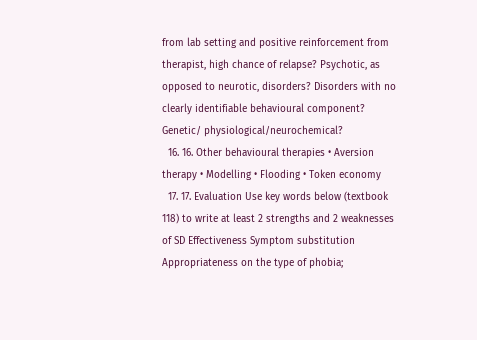from lab setting and positive reinforcement from therapist, high chance of relapse? Psychotic, as opposed to neurotic, disorders? Disorders with no clearly identifiable behavioural component? Genetic/ physiological/neurochemical?
  16. 16. Other behavioural therapies • Aversion therapy • Modelling • Flooding • Token economy
  17. 17. Evaluation Use key words below (textbook 118) to write at least 2 strengths and 2 weaknesses of SD Effectiveness Symptom substitution Appropriateness on the type of phobia;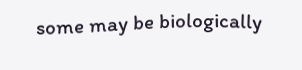some may be biologically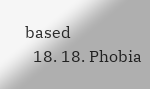based
  18. 18. Phobia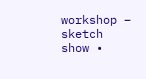workshop – sketch show •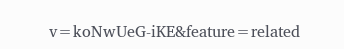v=koNwUeG-iKE&feature=related